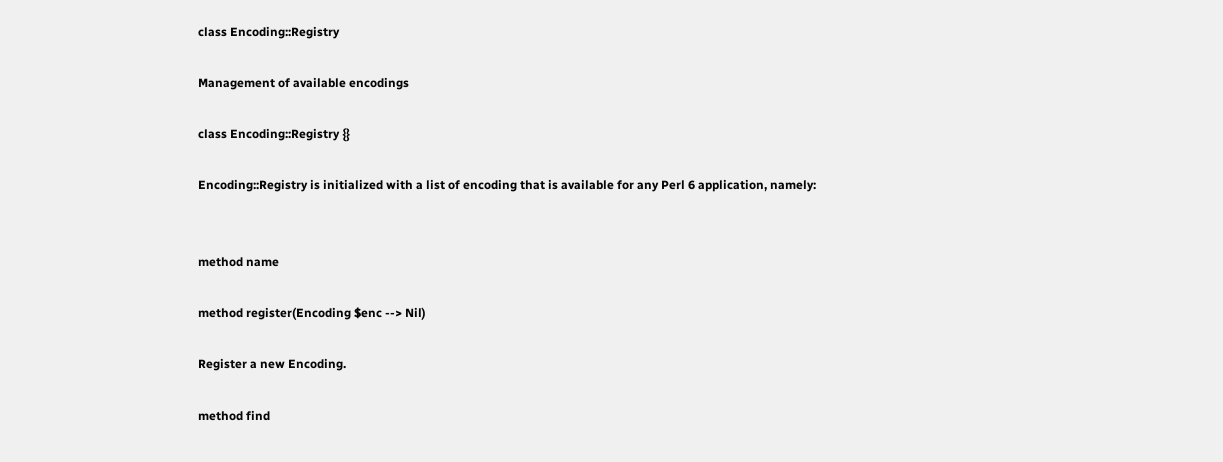class Encoding::Registry

Management of available encodings

class Encoding::Registry {}

Encoding::Registry is initialized with a list of encoding that is available for any Perl 6 application, namely:


method name

method register(Encoding $enc --> Nil)

Register a new Encoding.

method find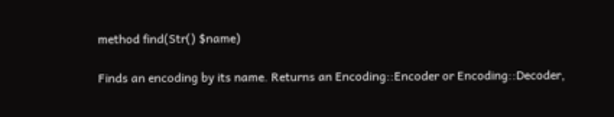method find(Str() $name)

Finds an encoding by its name. Returns an Encoding::Encoder or Encoding::Decoder,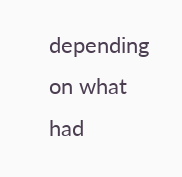depending on what had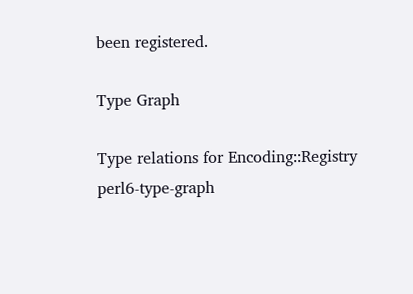been registered.

Type Graph

Type relations for Encoding::Registry
perl6-type-graph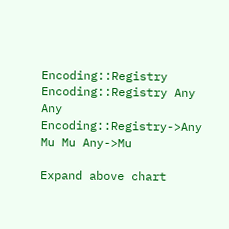Encoding::Registry Encoding::Registry Any Any Encoding::Registry->Any Mu Mu Any->Mu

Expand above chart